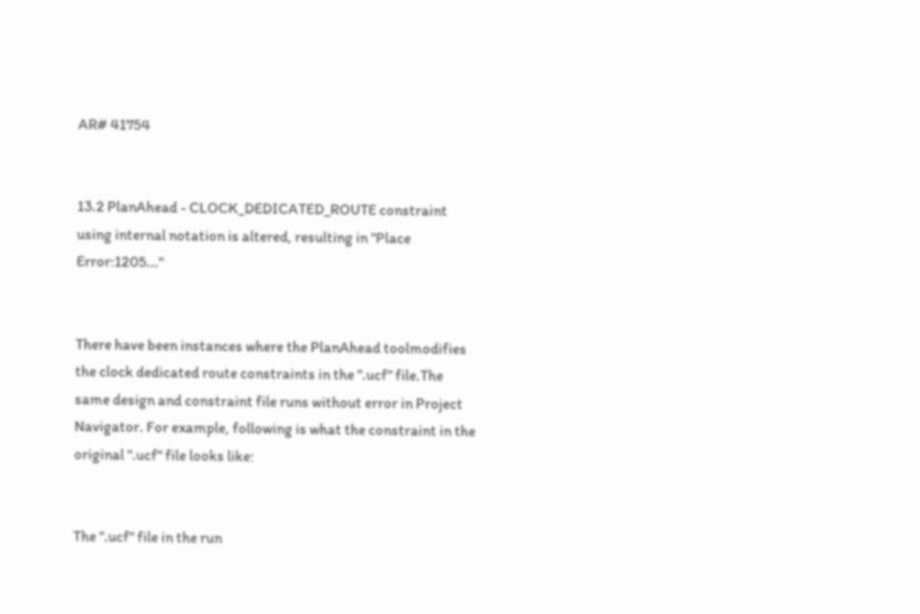AR# 41754


13.2 PlanAhead - CLOCK_DEDICATED_ROUTE constraint using internal notation is altered, resulting in "Place Error:1205..."


There have been instances where the PlanAhead toolmodifies the clock dedicated route constraints in the ".ucf" file.The same design and constraint file runs without error in Project Navigator. For example, following is what the constraint in the original ".ucf" file looks like:


The ".ucf" file in the run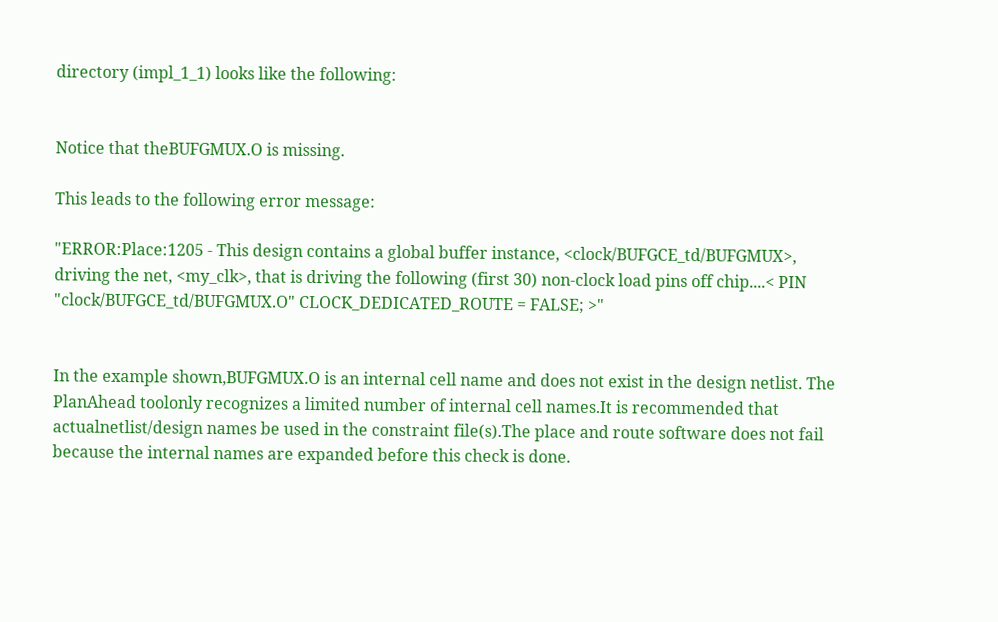directory (impl_1_1) looks like the following:


Notice that theBUFGMUX.O is missing.

This leads to the following error message:

"ERROR:Place:1205 - This design contains a global buffer instance, <clock/BUFGCE_td/BUFGMUX>, driving the net, <my_clk>, that is driving the following (first 30) non-clock load pins off chip....< PIN "clock/BUFGCE_td/BUFGMUX.O" CLOCK_DEDICATED_ROUTE = FALSE; >"


In the example shown,BUFGMUX.O is an internal cell name and does not exist in the design netlist. The PlanAhead toolonly recognizes a limited number of internal cell names.It is recommended that actualnetlist/design names be used in the constraint file(s).The place and route software does not fail because the internal names are expanded before this check is done.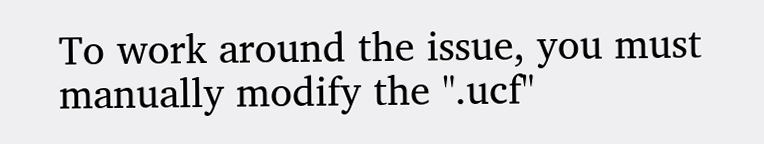To work around the issue, you must manually modify the ".ucf"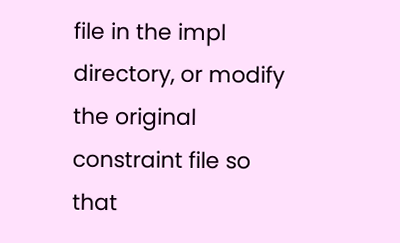file in the impl directory, or modify the original constraint file so that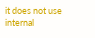it does not use internal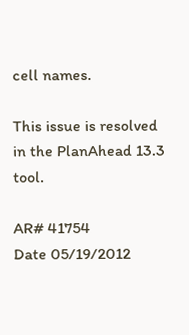cell names.

This issue is resolved in the PlanAhead 13.3 tool.

AR# 41754
Date 05/19/2012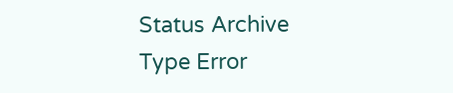Status Archive
Type Error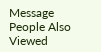Message
People Also Viewed